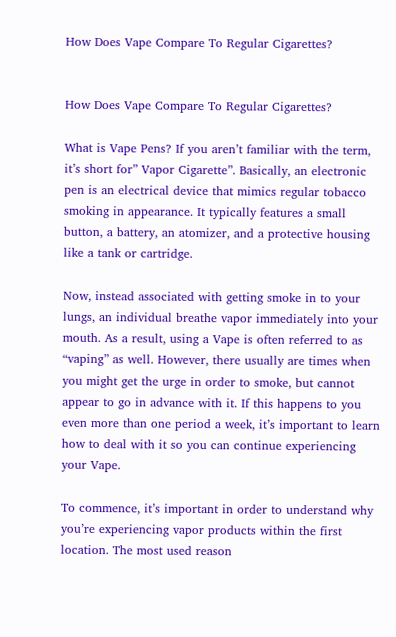How Does Vape Compare To Regular Cigarettes?


How Does Vape Compare To Regular Cigarettes?

What is Vape Pens? If you aren’t familiar with the term, it’s short for” Vapor Cigarette”. Basically, an electronic pen is an electrical device that mimics regular tobacco smoking in appearance. It typically features a small button, a battery, an atomizer, and a protective housing like a tank or cartridge.

Now, instead associated with getting smoke in to your lungs, an individual breathe vapor immediately into your mouth. As a result, using a Vape is often referred to as “vaping” as well. However, there usually are times when you might get the urge in order to smoke, but cannot appear to go in advance with it. If this happens to you even more than one period a week, it’s important to learn how to deal with it so you can continue experiencing your Vape.

To commence, it’s important in order to understand why you’re experiencing vapor products within the first location. The most used reason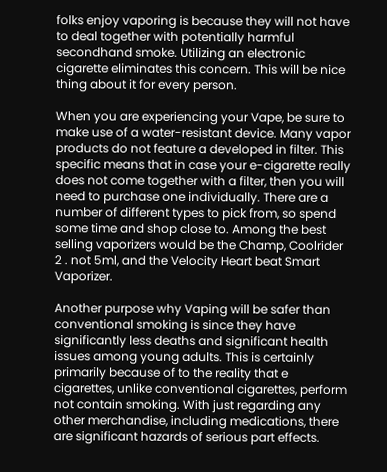folks enjoy vaporing is because they will not have to deal together with potentially harmful secondhand smoke. Utilizing an electronic cigarette eliminates this concern. This will be nice thing about it for every person.

When you are experiencing your Vape, be sure to make use of a water-resistant device. Many vapor products do not feature a developed in filter. This specific means that in case your e-cigarette really does not come together with a filter, then you will need to purchase one individually. There are a number of different types to pick from, so spend some time and shop close to. Among the best selling vaporizers would be the Champ, Coolrider 2 . not 5ml, and the Velocity Heart beat Smart Vaporizer.

Another purpose why Vaping will be safer than conventional smoking is since they have significantly less deaths and significant health issues among young adults. This is certainly primarily because of to the reality that e cigarettes, unlike conventional cigarettes, perform not contain smoking. With just regarding any other merchandise, including medications, there are significant hazards of serious part effects.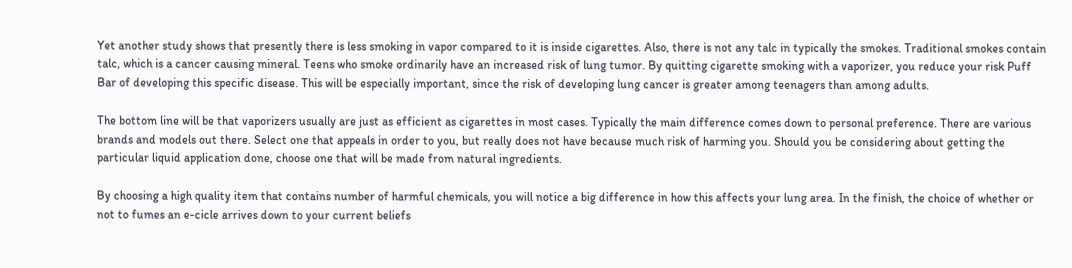Yet another study shows that presently there is less smoking in vapor compared to it is inside cigarettes. Also, there is not any talc in typically the smokes. Traditional smokes contain talc, which is a cancer causing mineral. Teens who smoke ordinarily have an increased risk of lung tumor. By quitting cigarette smoking with a vaporizer, you reduce your risk Puff Bar of developing this specific disease. This will be especially important, since the risk of developing lung cancer is greater among teenagers than among adults.

The bottom line will be that vaporizers usually are just as efficient as cigarettes in most cases. Typically the main difference comes down to personal preference. There are various brands and models out there. Select one that appeals in order to you, but really does not have because much risk of harming you. Should you be considering about getting the particular liquid application done, choose one that will be made from natural ingredients.

By choosing a high quality item that contains number of harmful chemicals, you will notice a big difference in how this affects your lung area. In the finish, the choice of whether or not to fumes an e-cicle arrives down to your current beliefs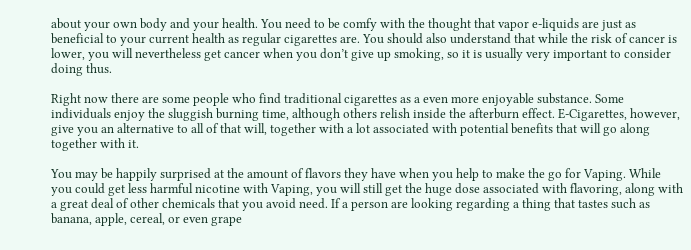about your own body and your health. You need to be comfy with the thought that vapor e-liquids are just as beneficial to your current health as regular cigarettes are. You should also understand that while the risk of cancer is lower, you will nevertheless get cancer when you don’t give up smoking, so it is usually very important to consider doing thus.

Right now there are some people who find traditional cigarettes as a even more enjoyable substance. Some individuals enjoy the sluggish burning time, although others relish inside the afterburn effect. E-Cigarettes, however, give you an alternative to all of that will, together with a lot associated with potential benefits that will go along together with it.

You may be happily surprised at the amount of flavors they have when you help to make the go for Vaping. While you could get less harmful nicotine with Vaping, you will still get the huge dose associated with flavoring, along with a great deal of other chemicals that you avoid need. If a person are looking regarding a thing that tastes such as banana, apple, cereal, or even grape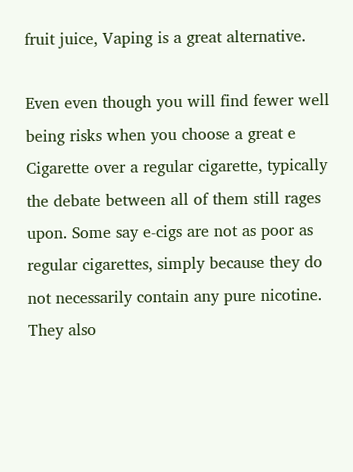fruit juice, Vaping is a great alternative.

Even even though you will find fewer well being risks when you choose a great e Cigarette over a regular cigarette, typically the debate between all of them still rages upon. Some say e-cigs are not as poor as regular cigarettes, simply because they do not necessarily contain any pure nicotine. They also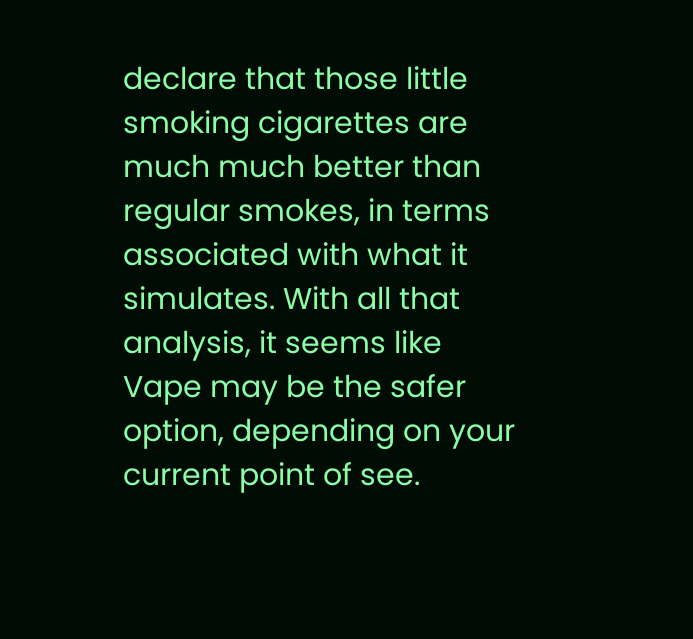declare that those little smoking cigarettes are much much better than regular smokes, in terms associated with what it simulates. With all that analysis, it seems like Vape may be the safer option, depending on your current point of see.